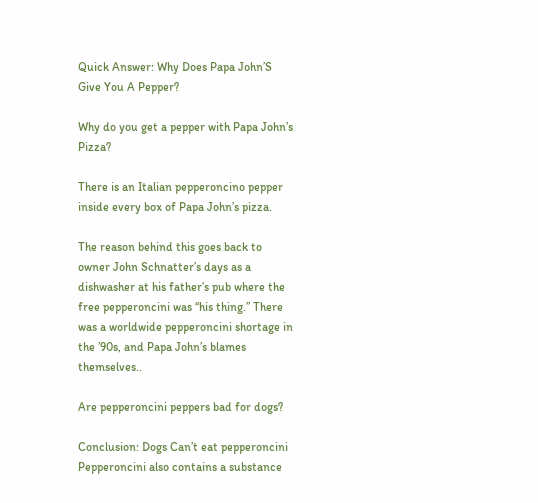Quick Answer: Why Does Papa John’S Give You A Pepper?

Why do you get a pepper with Papa John’s Pizza?

There is an Italian pepperoncino pepper inside every box of Papa John’s pizza.

The reason behind this goes back to owner John Schnatter’s days as a dishwasher at his father’s pub where the free pepperoncini was “his thing.” There was a worldwide pepperoncini shortage in the ’90s, and Papa John’s blames themselves..

Are pepperoncini peppers bad for dogs?

Conclusion: Dogs Can’t eat pepperoncini Pepperoncini also contains a substance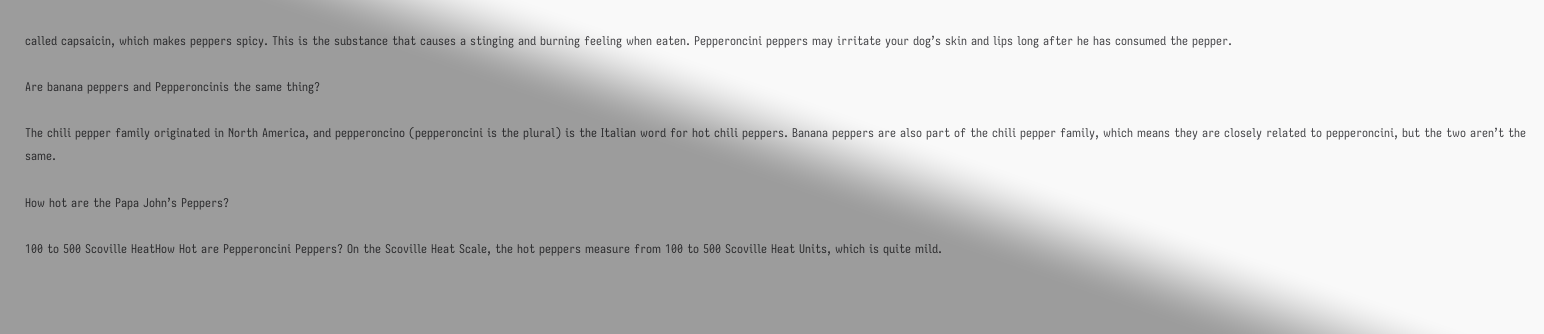called capsaicin, which makes peppers spicy. This is the substance that causes a stinging and burning feeling when eaten. Pepperoncini peppers may irritate your dog’s skin and lips long after he has consumed the pepper.

Are banana peppers and Pepperoncinis the same thing?

The chili pepper family originated in North America, and pepperoncino (pepperoncini is the plural) is the Italian word for hot chili peppers. Banana peppers are also part of the chili pepper family, which means they are closely related to pepperoncini, but the two aren’t the same.

How hot are the Papa John’s Peppers?

100 to 500 Scoville HeatHow Hot are Pepperoncini Peppers? On the Scoville Heat Scale, the hot peppers measure from 100 to 500 Scoville Heat Units, which is quite mild.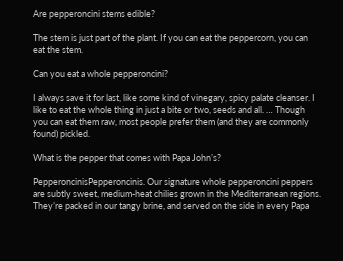Are pepperoncini stems edible?

The stem is just part of the plant. If you can eat the peppercorn, you can eat the stem.

Can you eat a whole pepperoncini?

I always save it for last, like some kind of vinegary, spicy palate cleanser. I like to eat the whole thing in just a bite or two, seeds and all. … Though you can eat them raw, most people prefer them (and they are commonly found) pickled.

What is the pepper that comes with Papa John’s?

PepperoncinisPepperoncinis. Our signature whole pepperoncini peppers are subtly sweet, medium-heat chilies grown in the Mediterranean regions. They’re packed in our tangy brine, and served on the side in every Papa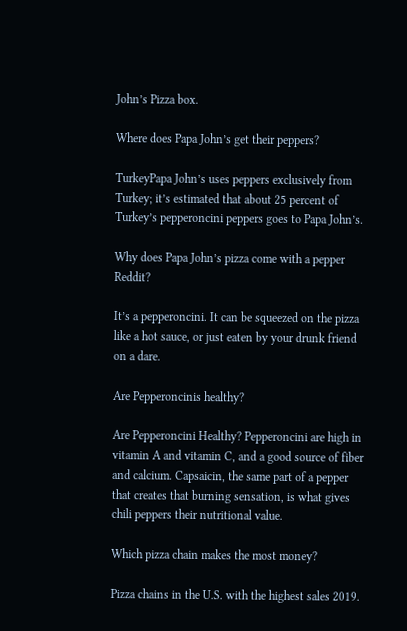John’s Pizza box.

Where does Papa John’s get their peppers?

TurkeyPapa John’s uses peppers exclusively from Turkey; it’s estimated that about 25 percent of Turkey’s pepperoncini peppers goes to Papa John’s.

Why does Papa John’s pizza come with a pepper Reddit?

It’s a pepperoncini. It can be squeezed on the pizza like a hot sauce, or just eaten by your drunk friend on a dare.

Are Pepperoncinis healthy?

Are Pepperoncini Healthy? Pepperoncini are high in vitamin A and vitamin C, and a good source of fiber and calcium. Capsaicin, the same part of a pepper that creates that burning sensation, is what gives chili peppers their nutritional value.

Which pizza chain makes the most money?

Pizza chains in the U.S. with the highest sales 2019.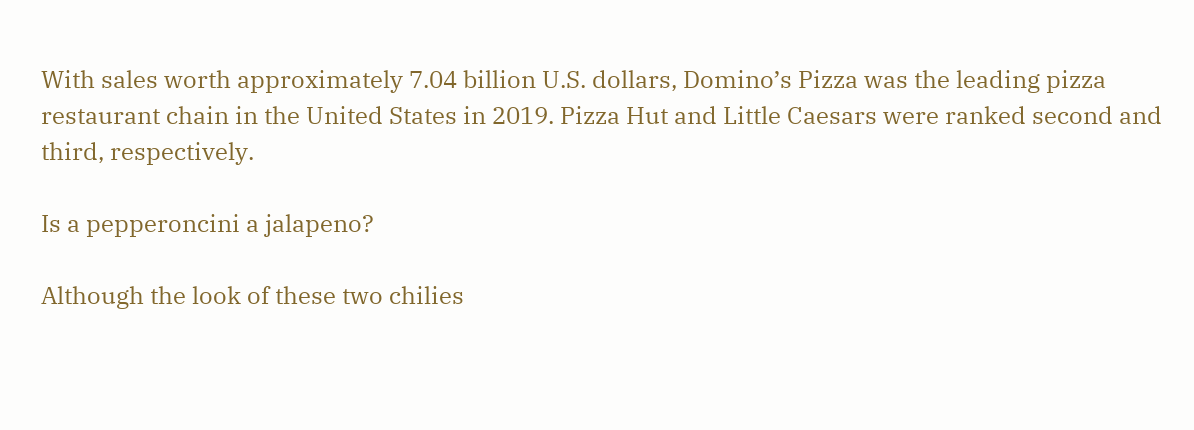With sales worth approximately 7.04 billion U.S. dollars, Domino’s Pizza was the leading pizza restaurant chain in the United States in 2019. Pizza Hut and Little Caesars were ranked second and third, respectively.

Is a pepperoncini a jalapeno?

Although the look of these two chilies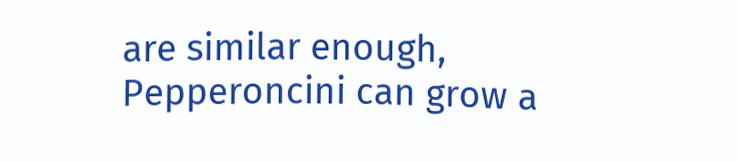are similar enough, Pepperoncini can grow a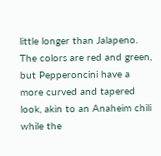little longer than Jalapeno. The colors are red and green, but Pepperoncini have a more curved and tapered look, akin to an Anaheim chili while the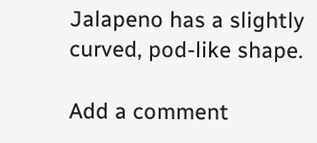Jalapeno has a slightly curved, pod-like shape.

Add a comment